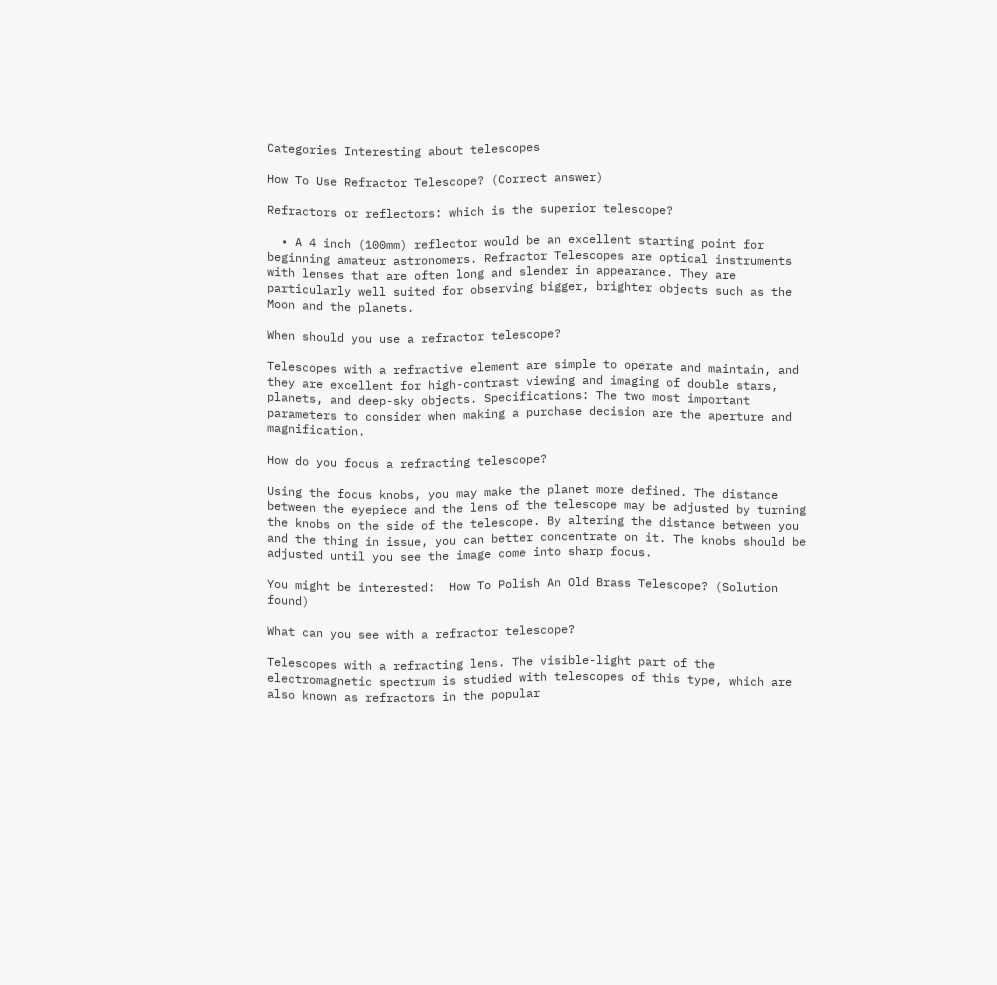Categories Interesting about telescopes

How To Use Refractor Telescope? (Correct answer)

Refractors or reflectors: which is the superior telescope?

  • A 4 inch (100mm) reflector would be an excellent starting point for beginning amateur astronomers. Refractor Telescopes are optical instruments with lenses that are often long and slender in appearance. They are particularly well suited for observing bigger, brighter objects such as the Moon and the planets.

When should you use a refractor telescope?

Telescopes with a refractive element are simple to operate and maintain, and they are excellent for high-contrast viewing and imaging of double stars, planets, and deep-sky objects. Specifications: The two most important parameters to consider when making a purchase decision are the aperture and magnification.

How do you focus a refracting telescope?

Using the focus knobs, you may make the planet more defined. The distance between the eyepiece and the lens of the telescope may be adjusted by turning the knobs on the side of the telescope. By altering the distance between you and the thing in issue, you can better concentrate on it. The knobs should be adjusted until you see the image come into sharp focus.

You might be interested:  How To Polish An Old Brass Telescope? (Solution found)

What can you see with a refractor telescope?

Telescopes with a refracting lens. The visible-light part of the electromagnetic spectrum is studied with telescopes of this type, which are also known as refractors in the popular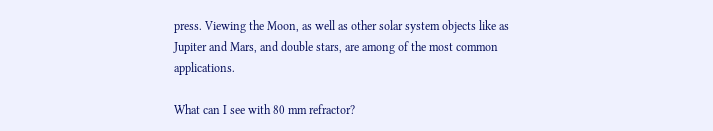press. Viewing the Moon, as well as other solar system objects like as Jupiter and Mars, and double stars, are among of the most common applications.

What can I see with 80 mm refractor?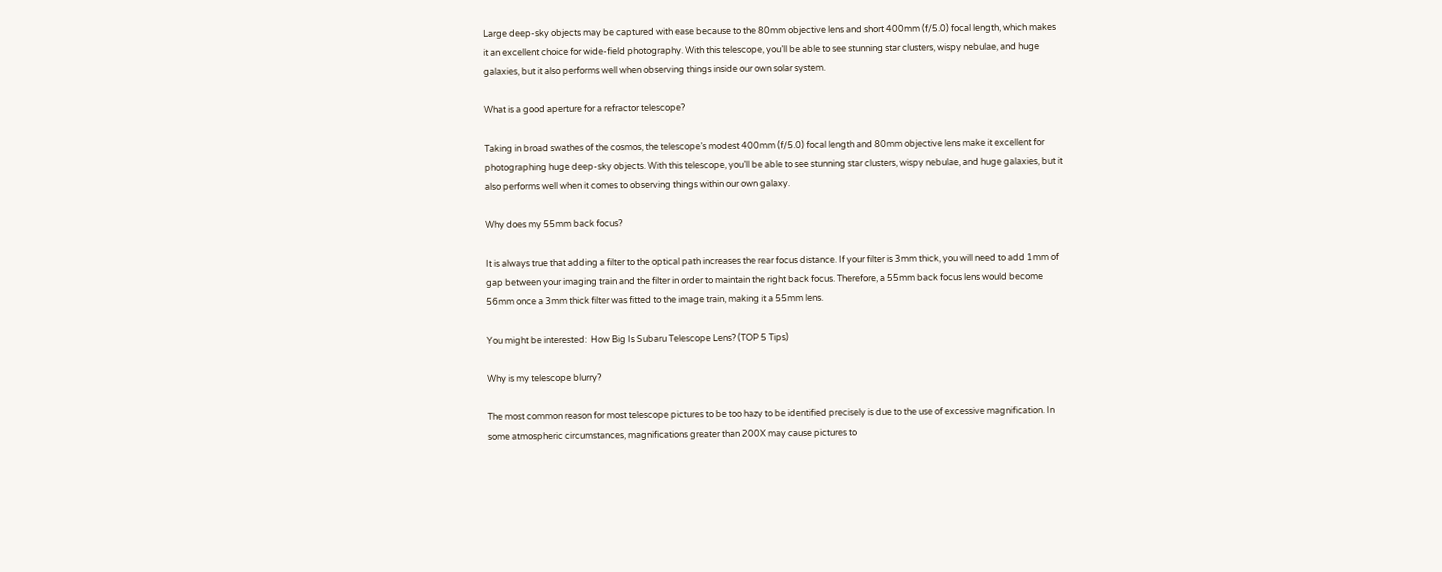Large deep-sky objects may be captured with ease because to the 80mm objective lens and short 400mm (f/5.0) focal length, which makes it an excellent choice for wide-field photography. With this telescope, you’ll be able to see stunning star clusters, wispy nebulae, and huge galaxies, but it also performs well when observing things inside our own solar system.

What is a good aperture for a refractor telescope?

Taking in broad swathes of the cosmos, the telescope’s modest 400mm (f/5.0) focal length and 80mm objective lens make it excellent for photographing huge deep-sky objects. With this telescope, you’ll be able to see stunning star clusters, wispy nebulae, and huge galaxies, but it also performs well when it comes to observing things within our own galaxy.

Why does my 55mm back focus?

It is always true that adding a filter to the optical path increases the rear focus distance. If your filter is 3mm thick, you will need to add 1mm of gap between your imaging train and the filter in order to maintain the right back focus. Therefore, a 55mm back focus lens would become 56mm once a 3mm thick filter was fitted to the image train, making it a 55mm lens.

You might be interested:  How Big Is Subaru Telescope Lens? (TOP 5 Tips)

Why is my telescope blurry?

The most common reason for most telescope pictures to be too hazy to be identified precisely is due to the use of excessive magnification. In some atmospheric circumstances, magnifications greater than 200X may cause pictures to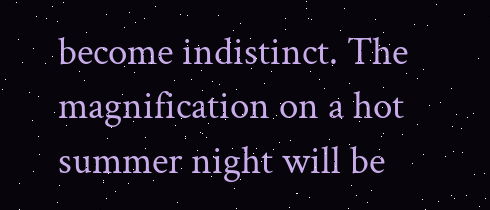become indistinct. The magnification on a hot summer night will be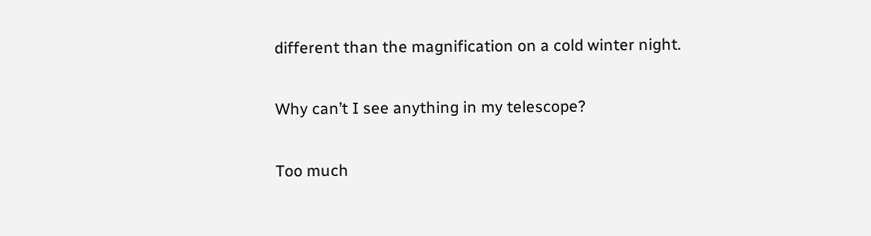different than the magnification on a cold winter night.

Why can’t I see anything in my telescope?

Too much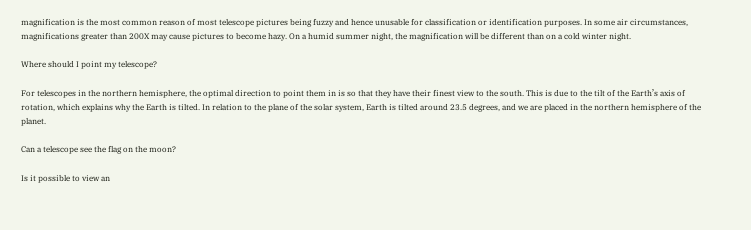magnification is the most common reason of most telescope pictures being fuzzy and hence unusable for classification or identification purposes. In some air circumstances, magnifications greater than 200X may cause pictures to become hazy. On a humid summer night, the magnification will be different than on a cold winter night.

Where should I point my telescope?

For telescopes in the northern hemisphere, the optimal direction to point them in is so that they have their finest view to the south. This is due to the tilt of the Earth’s axis of rotation, which explains why the Earth is tilted. In relation to the plane of the solar system, Earth is tilted around 23.5 degrees, and we are placed in the northern hemisphere of the planet.

Can a telescope see the flag on the moon?

Is it possible to view an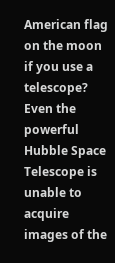American flag on the moon if you use a telescope? Even the powerful Hubble Space Telescope is unable to acquire images of the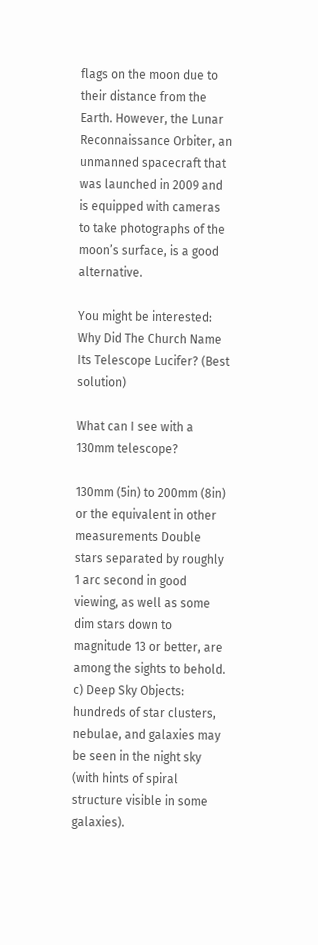flags on the moon due to their distance from the Earth. However, the Lunar Reconnaissance Orbiter, an unmanned spacecraft that was launched in 2009 and is equipped with cameras to take photographs of the moon’s surface, is a good alternative.

You might be interested:  Why Did The Church Name Its Telescope Lucifer? (Best solution)

What can I see with a 130mm telescope?

130mm (5in) to 200mm (8in) or the equivalent in other measurements Double stars separated by roughly 1 arc second in good viewing, as well as some dim stars down to magnitude 13 or better, are among the sights to behold. c) Deep Sky Objects: hundreds of star clusters, nebulae, and galaxies may be seen in the night sky (with hints of spiral structure visible in some galaxies).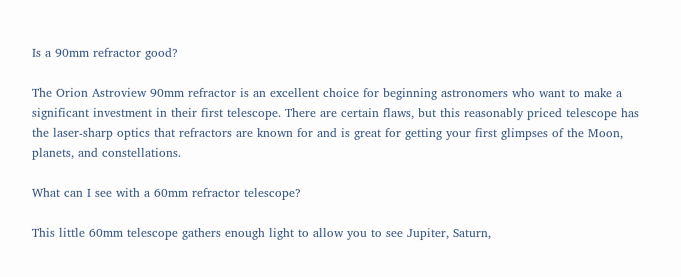Is a 90mm refractor good?

The Orion Astroview 90mm refractor is an excellent choice for beginning astronomers who want to make a significant investment in their first telescope. There are certain flaws, but this reasonably priced telescope has the laser-sharp optics that refractors are known for and is great for getting your first glimpses of the Moon, planets, and constellations.

What can I see with a 60mm refractor telescope?

This little 60mm telescope gathers enough light to allow you to see Jupiter, Saturn,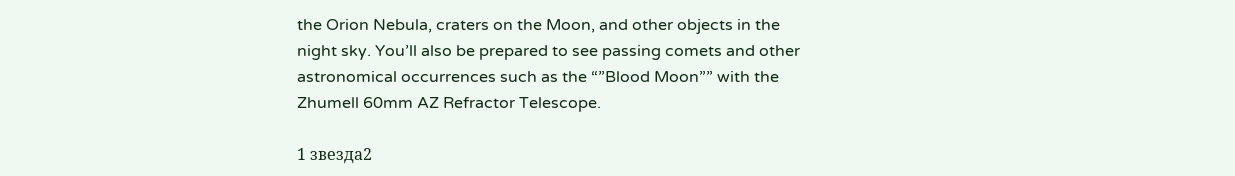the Orion Nebula, craters on the Moon, and other objects in the night sky. You’ll also be prepared to see passing comets and other astronomical occurrences such as the “”Blood Moon”” with the Zhumell 60mm AZ Refractor Telescope.

1 звезда2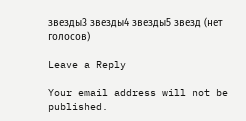звезды3 звезды4 звезды5 звезд (нет голосов)

Leave a Reply

Your email address will not be published.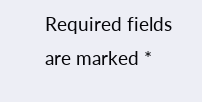Required fields are marked *